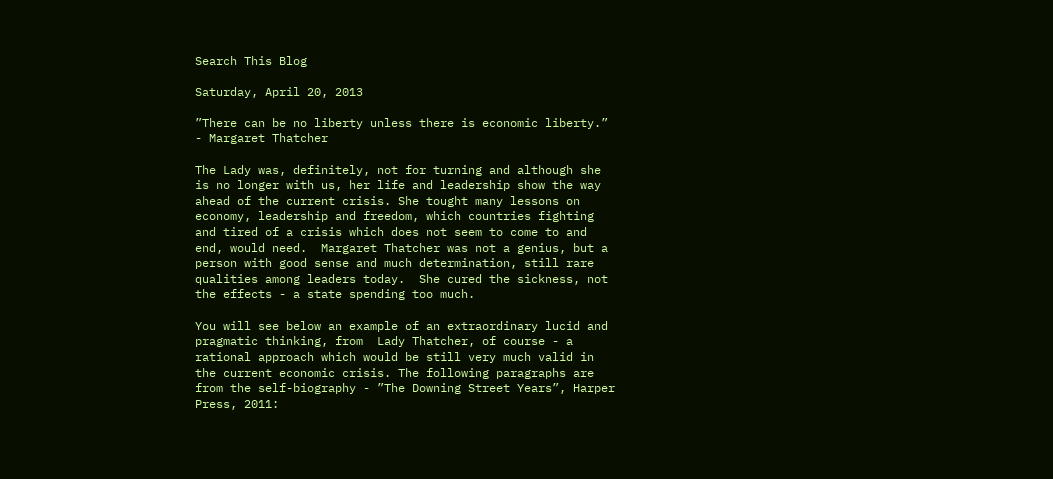Search This Blog

Saturday, April 20, 2013

”There can be no liberty unless there is economic liberty.” - Margaret Thatcher

The Lady was, definitely, not for turning and although she is no longer with us, her life and leadership show the way ahead of the current crisis. She tought many lessons on economy, leadership and freedom, which countries fighting and tired of a crisis which does not seem to come to and end, would need.  Margaret Thatcher was not a genius, but a person with good sense and much determination, still rare qualities among leaders today.  She cured the sickness, not the effects - a state spending too much.

You will see below an example of an extraordinary lucid and pragmatic thinking, from  Lady Thatcher, of course - a rational approach which would be still very much valid in the current economic crisis. The following paragraphs are from the self-biography - ”The Downing Street Years”, Harper Press, 2011: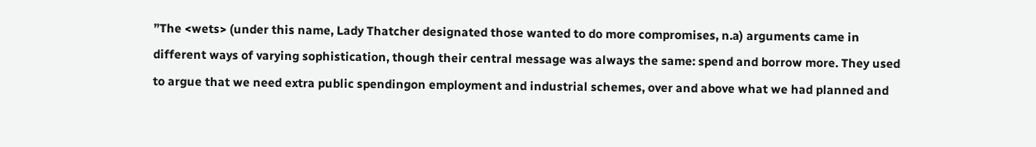”The <wets> (under this name, Lady Thatcher designated those wanted to do more compromises, n.a) arguments came in different ways of varying sophistication, though their central message was always the same: spend and borrow more. They used to argue that we need extra public spendingon employment and industrial schemes, over and above what we had planned and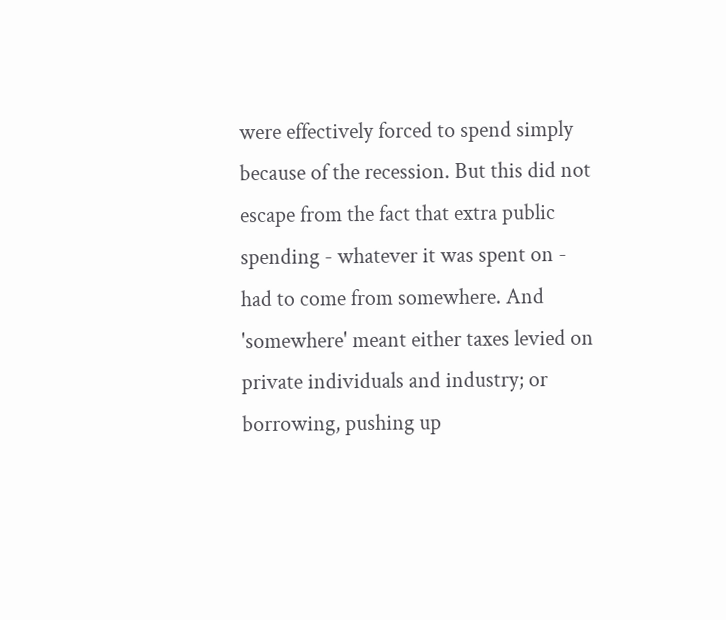were effectively forced to spend simply because of the recession. But this did not escape from the fact that extra public spending - whatever it was spent on - had to come from somewhere. And 'somewhere' meant either taxes levied on private individuals and industry; or borrowing, pushing up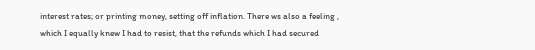interest rates; or printing money, setting off inflation. There ws also a feeling , which I equally knew I had to resist, that the refunds which I had secured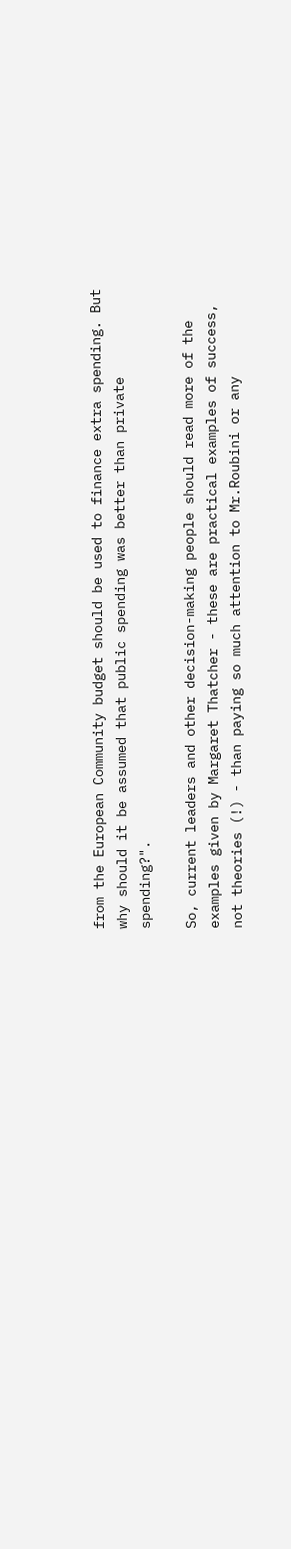from the European Community budget should be used to finance extra spending. But why should it be assumed that public spending was better than private spending?".

So, current leaders and other decision-making people should read more of the examples given by Margaret Thatcher - these are practical examples of success, not theories (!) - than paying so much attention to Mr.Roubini or any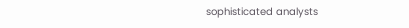sophisticated analysts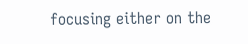focusing either on the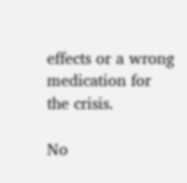effects or a wrong medication for the crisis.

No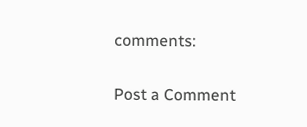comments:

Post a Comment